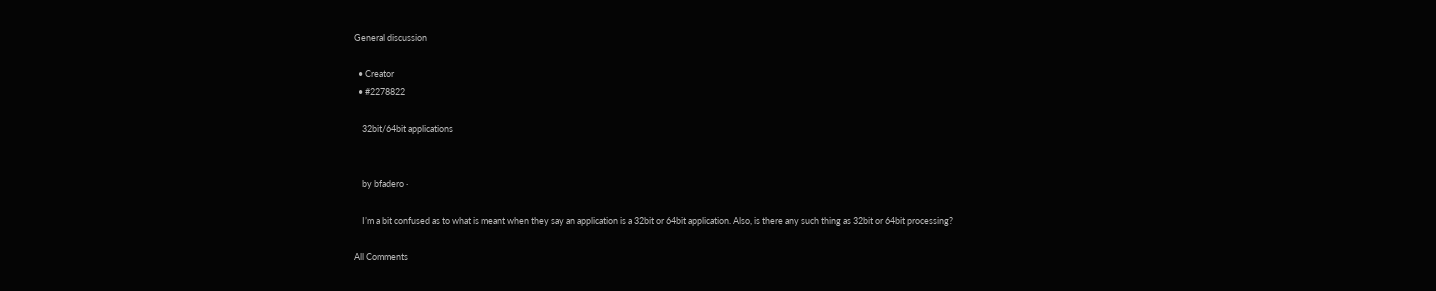General discussion

  • Creator
  • #2278822

    32bit/64bit applications


    by bfadero ·

    I’m a bit confused as to what is meant when they say an application is a 32bit or 64bit application. Also, is there any such thing as 32bit or 64bit processing?

All Comments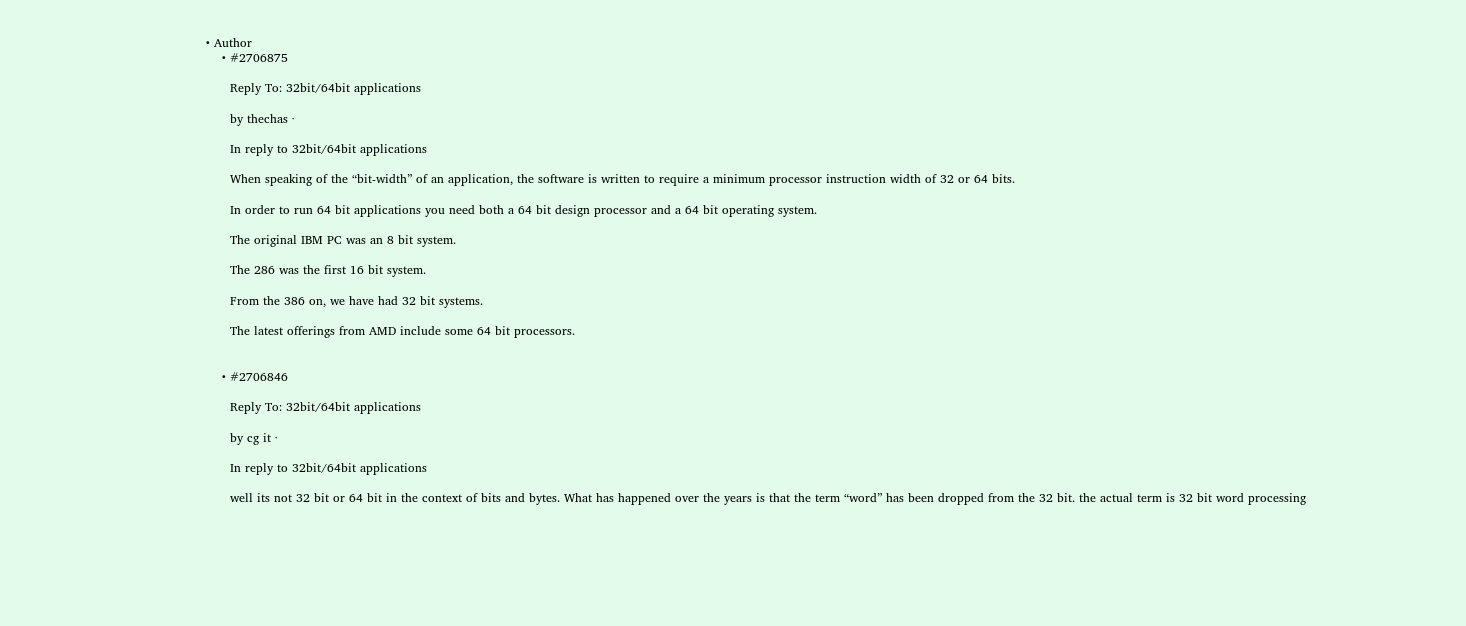• Author
    • #2706875

      Reply To: 32bit/64bit applications

      by thechas ·

      In reply to 32bit/64bit applications

      When speaking of the “bit-width” of an application, the software is written to require a minimum processor instruction width of 32 or 64 bits.

      In order to run 64 bit applications you need both a 64 bit design processor and a 64 bit operating system.

      The original IBM PC was an 8 bit system.

      The 286 was the first 16 bit system.

      From the 386 on, we have had 32 bit systems.

      The latest offerings from AMD include some 64 bit processors.


    • #2706846

      Reply To: 32bit/64bit applications

      by cg it ·

      In reply to 32bit/64bit applications

      well its not 32 bit or 64 bit in the context of bits and bytes. What has happened over the years is that the term “word” has been dropped from the 32 bit. the actual term is 32 bit word processing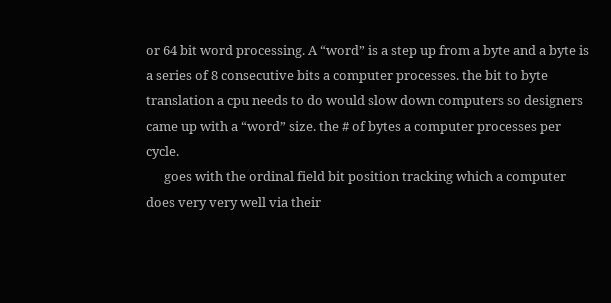or 64 bit word processing. A “word” is a step up from a byte and a byte is a series of 8 consecutive bits a computer processes. the bit to byte translation a cpu needs to do would slow down computers so designers came up with a “word” size. the # of bytes a computer processes per cycle.
      goes with the ordinal field bit position tracking which a computer does very very well via their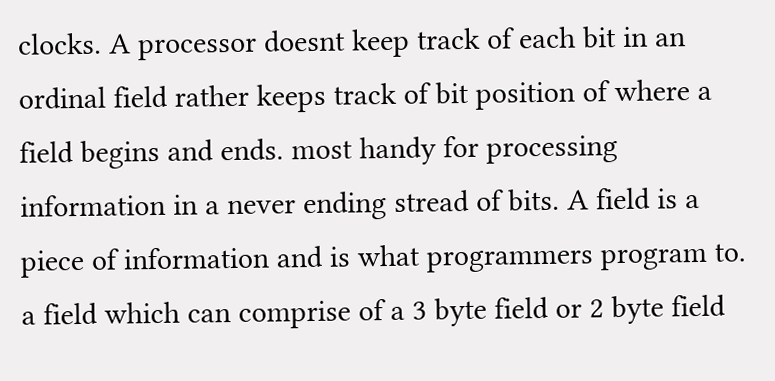clocks. A processor doesnt keep track of each bit in an ordinal field rather keeps track of bit position of where a field begins and ends. most handy for processing information in a never ending stread of bits. A field is a piece of information and is what programmers program to. a field which can comprise of a 3 byte field or 2 byte field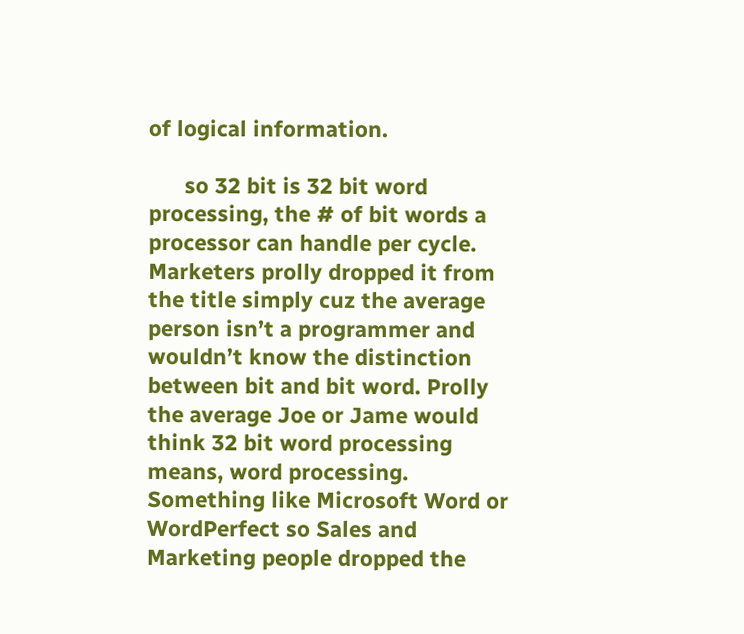of logical information.

      so 32 bit is 32 bit word processing, the # of bit words a processor can handle per cycle. Marketers prolly dropped it from the title simply cuz the average person isn’t a programmer and wouldn’t know the distinction between bit and bit word. Prolly the average Joe or Jame would think 32 bit word processing means, word processing. Something like Microsoft Word or WordPerfect so Sales and Marketing people dropped the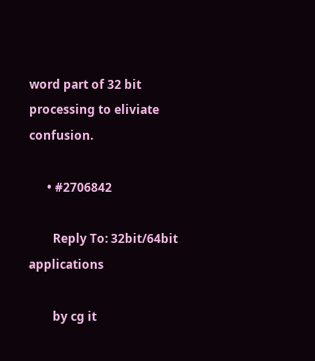word part of 32 bit processing to eliviate confusion.

      • #2706842

        Reply To: 32bit/64bit applications

        by cg it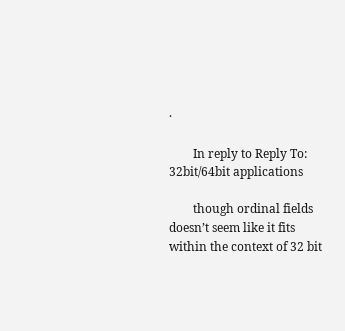·

        In reply to Reply To: 32bit/64bit applications

        though ordinal fields doesn’t seem like it fits within the context of 32 bit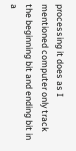processing it does as I mentioned computer only track the beginning bit and ending bit in a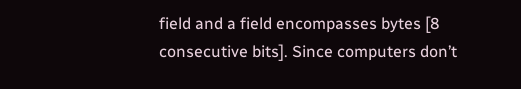field and a field encompasses bytes [8 consecutive bits]. Since computers don’t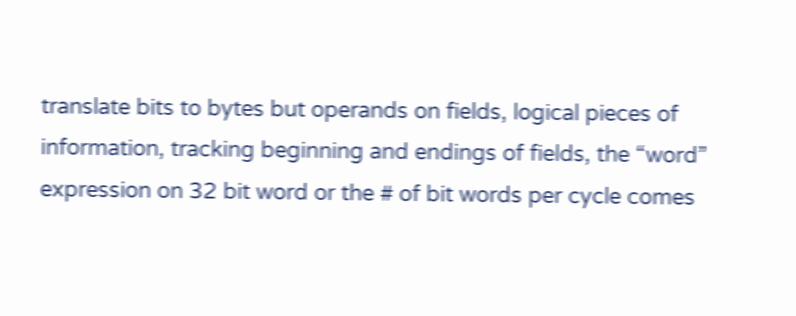translate bits to bytes but operands on fields, logical pieces of information, tracking beginning and endings of fields, the “word” expression on 32 bit word or the # of bit words per cycle comes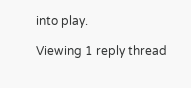into play.

Viewing 1 reply thread